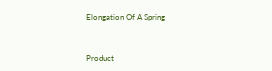Elongation Of A Spring


Product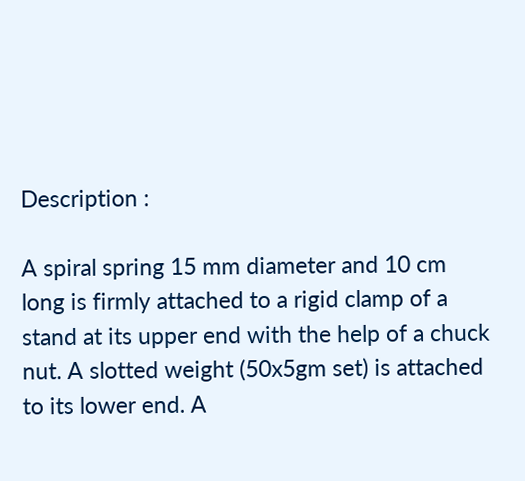Description :

A spiral spring 15 mm diameter and 10 cm long is firmly attached to a rigid clamp of a stand at its upper end with the help of a chuck nut. A slotted weight (50x5gm set) is attached to its lower end. A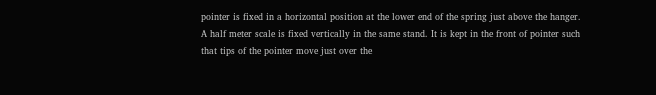pointer is fixed in a horizontal position at the lower end of the spring just above the hanger. A half meter scale is fixed vertically in the same stand. It is kept in the front of pointer such that tips of the pointer move just over the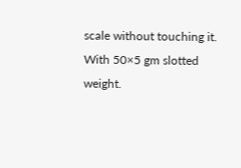scale without touching it. With 50×5 gm slotted weight.